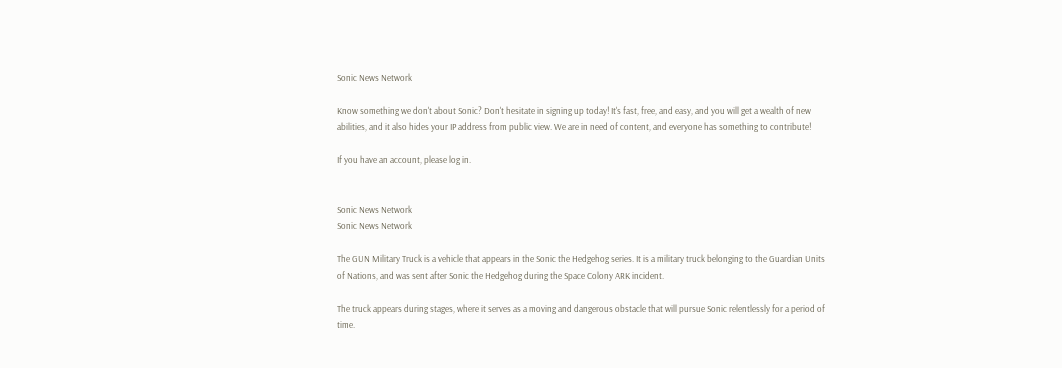Sonic News Network

Know something we don't about Sonic? Don't hesitate in signing up today! It's fast, free, and easy, and you will get a wealth of new abilities, and it also hides your IP address from public view. We are in need of content, and everyone has something to contribute!

If you have an account, please log in.


Sonic News Network
Sonic News Network

The GUN Military Truck is a vehicle that appears in the Sonic the Hedgehog series. It is a military truck belonging to the Guardian Units of Nations, and was sent after Sonic the Hedgehog during the Space Colony ARK incident.

The truck appears during stages, where it serves as a moving and dangerous obstacle that will pursue Sonic relentlessly for a period of time.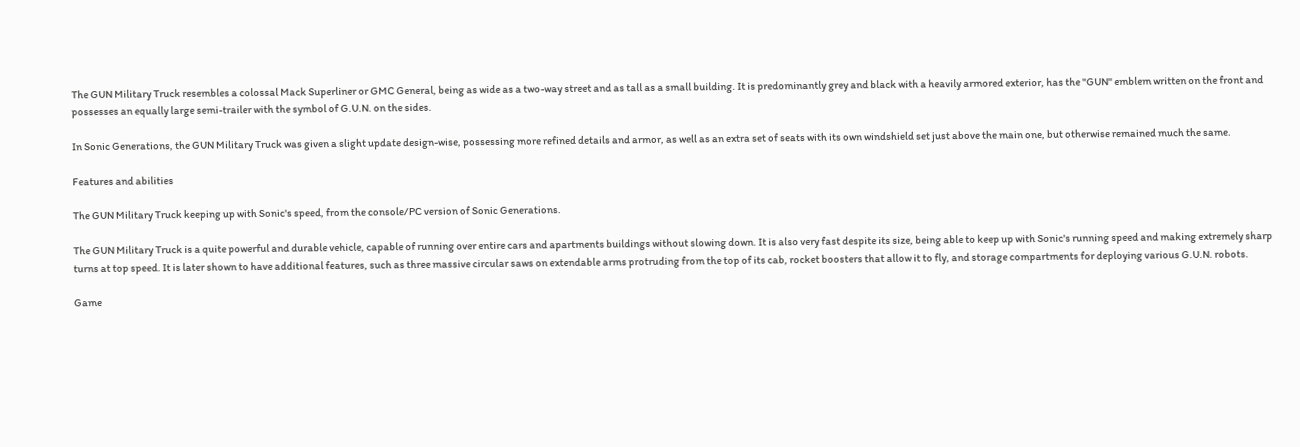The GUN Military Truck resembles a colossal Mack Superliner or GMC General, being as wide as a two-way street and as tall as a small building. It is predominantly grey and black with a heavily armored exterior, has the "GUN" emblem written on the front and possesses an equally large semi-trailer with the symbol of G.U.N. on the sides.

In Sonic Generations, the GUN Military Truck was given a slight update design-wise, possessing more refined details and armor, as well as an extra set of seats with its own windshield set just above the main one, but otherwise remained much the same.

Features and abilities

The GUN Military Truck keeping up with Sonic's speed, from the console/PC version of Sonic Generations.

The GUN Military Truck is a quite powerful and durable vehicle, capable of running over entire cars and apartments buildings without slowing down. It is also very fast despite its size, being able to keep up with Sonic's running speed and making extremely sharp turns at top speed. It is later shown to have additional features, such as three massive circular saws on extendable arms protruding from the top of its cab, rocket boosters that allow it to fly, and storage compartments for deploying various G.U.N. robots.

Game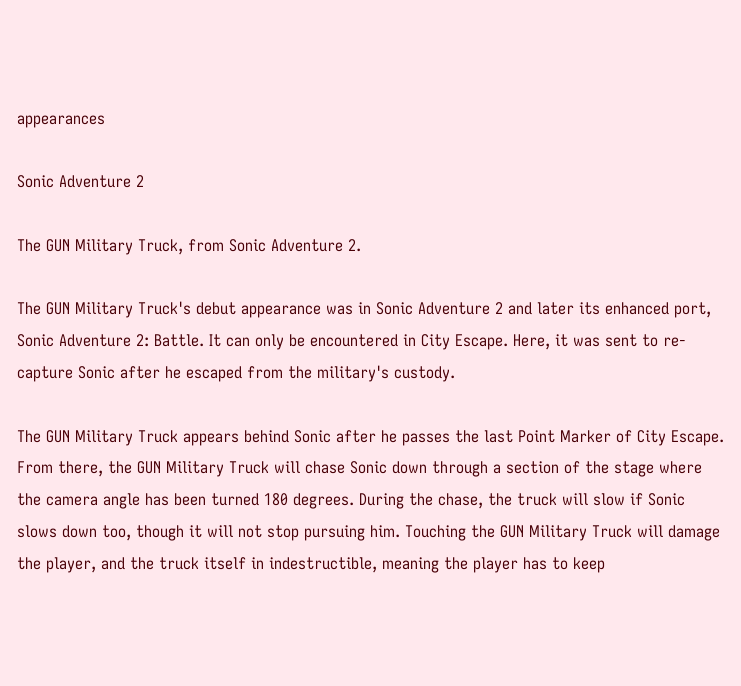appearances

Sonic Adventure 2

The GUN Military Truck, from Sonic Adventure 2.

The GUN Military Truck's debut appearance was in Sonic Adventure 2 and later its enhanced port, Sonic Adventure 2: Battle. It can only be encountered in City Escape. Here, it was sent to re-capture Sonic after he escaped from the military's custody.

The GUN Military Truck appears behind Sonic after he passes the last Point Marker of City Escape. From there, the GUN Military Truck will chase Sonic down through a section of the stage where the camera angle has been turned 180 degrees. During the chase, the truck will slow if Sonic slows down too, though it will not stop pursuing him. Touching the GUN Military Truck will damage the player, and the truck itself in indestructible, meaning the player has to keep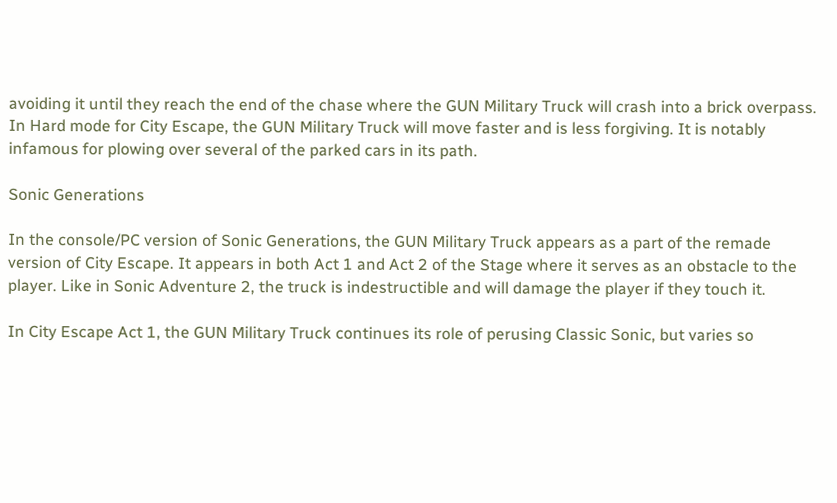avoiding it until they reach the end of the chase where the GUN Military Truck will crash into a brick overpass. In Hard mode for City Escape, the GUN Military Truck will move faster and is less forgiving. It is notably infamous for plowing over several of the parked cars in its path.

Sonic Generations

In the console/PC version of Sonic Generations, the GUN Military Truck appears as a part of the remade version of City Escape. It appears in both Act 1 and Act 2 of the Stage where it serves as an obstacle to the player. Like in Sonic Adventure 2, the truck is indestructible and will damage the player if they touch it.

In City Escape Act 1, the GUN Military Truck continues its role of perusing Classic Sonic, but varies so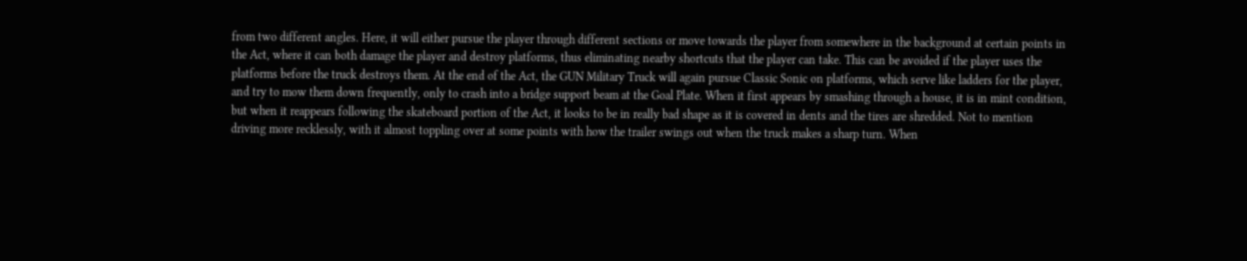from two different angles. Here, it will either pursue the player through different sections or move towards the player from somewhere in the background at certain points in the Act, where it can both damage the player and destroy platforms, thus eliminating nearby shortcuts that the player can take. This can be avoided if the player uses the platforms before the truck destroys them. At the end of the Act, the GUN Military Truck will again pursue Classic Sonic on platforms, which serve like ladders for the player, and try to mow them down frequently, only to crash into a bridge support beam at the Goal Plate. When it first appears by smashing through a house, it is in mint condition, but when it reappears following the skateboard portion of the Act, it looks to be in really bad shape as it is covered in dents and the tires are shredded. Not to mention driving more recklessly, with it almost toppling over at some points with how the trailer swings out when the truck makes a sharp turn. When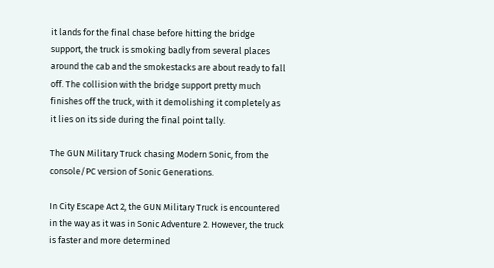it lands for the final chase before hitting the bridge support, the truck is smoking badly from several places around the cab and the smokestacks are about ready to fall off. The collision with the bridge support pretty much finishes off the truck, with it demolishing it completely as it lies on its side during the final point tally.

The GUN Military Truck chasing Modern Sonic, from the console/PC version of Sonic Generations.

In City Escape Act 2, the GUN Military Truck is encountered in the way as it was in Sonic Adventure 2. However, the truck is faster and more determined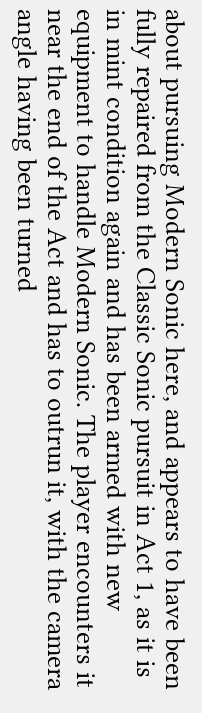about pursuing Modern Sonic here, and appears to have been fully repaired from the Classic Sonic pursuit in Act 1, as it is in mint condition again and has been armed with new equipment to handle Modern Sonic. The player encounters it near the end of the Act and has to outrun it, with the camera angle having been turned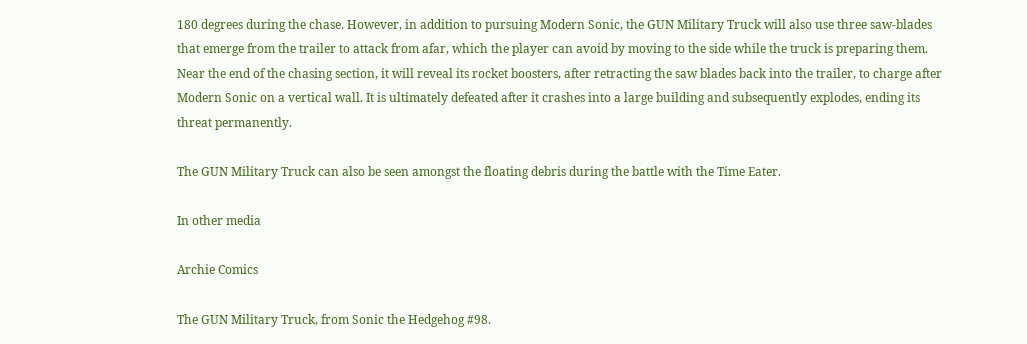180 degrees during the chase. However, in addition to pursuing Modern Sonic, the GUN Military Truck will also use three saw-blades that emerge from the trailer to attack from afar, which the player can avoid by moving to the side while the truck is preparing them. Near the end of the chasing section, it will reveal its rocket boosters, after retracting the saw blades back into the trailer, to charge after Modern Sonic on a vertical wall. It is ultimately defeated after it crashes into a large building and subsequently explodes, ending its threat permanently.

The GUN Military Truck can also be seen amongst the floating debris during the battle with the Time Eater.

In other media

Archie Comics

The GUN Military Truck, from Sonic the Hedgehog #98.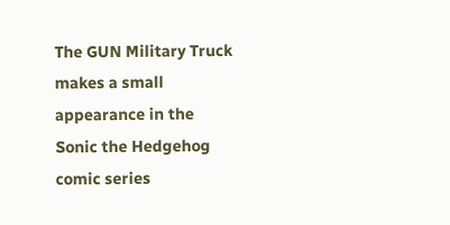The GUN Military Truck makes a small appearance in the Sonic the Hedgehog comic series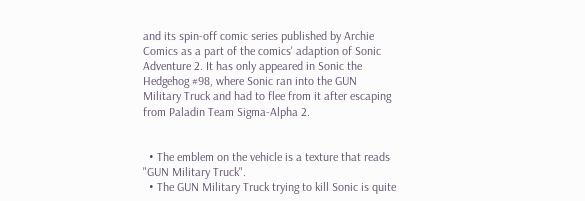and its spin-off comic series published by Archie Comics as a part of the comics' adaption of Sonic Adventure 2. It has only appeared in Sonic the Hedgehog #98, where Sonic ran into the GUN Military Truck and had to flee from it after escaping from Paladin Team Sigma-Alpha 2.


  • The emblem on the vehicle is a texture that reads "GUN Military Truck".
  • The GUN Military Truck trying to kill Sonic is quite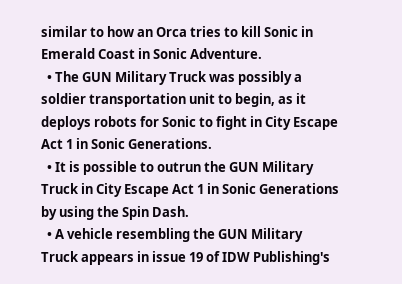similar to how an Orca tries to kill Sonic in Emerald Coast in Sonic Adventure.
  • The GUN Military Truck was possibly a soldier transportation unit to begin, as it deploys robots for Sonic to fight in City Escape Act 1 in Sonic Generations.
  • It is possible to outrun the GUN Military Truck in City Escape Act 1 in Sonic Generations by using the Spin Dash.
  • A vehicle resembling the GUN Military Truck appears in issue 19 of IDW Publishing's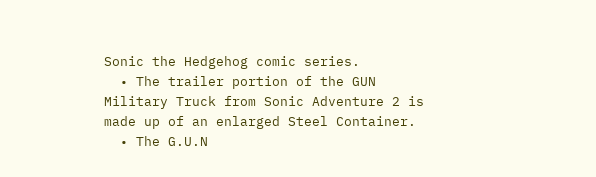Sonic the Hedgehog comic series.
  • The trailer portion of the GUN Military Truck from Sonic Adventure 2 is made up of an enlarged Steel Container.
  • The G.U.N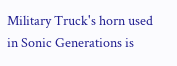Military Truck's horn used in Sonic Generations is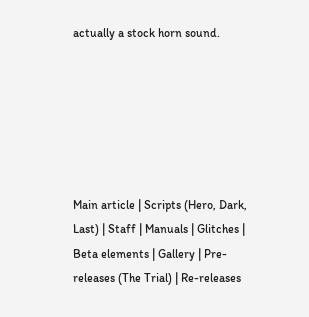actually a stock horn sound.






Main article | Scripts (Hero, Dark, Last) | Staff | Manuals | Glitches | Beta elements | Gallery | Pre-releases (The Trial) | Re-releases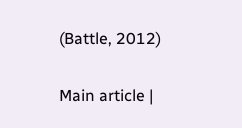(Battle, 2012)

Main article |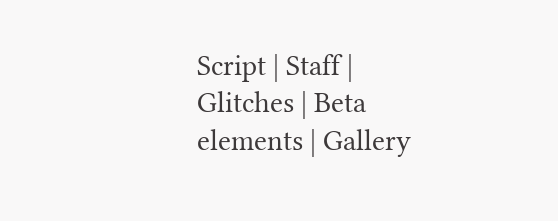Script | Staff | Glitches | Beta elements | Gallery